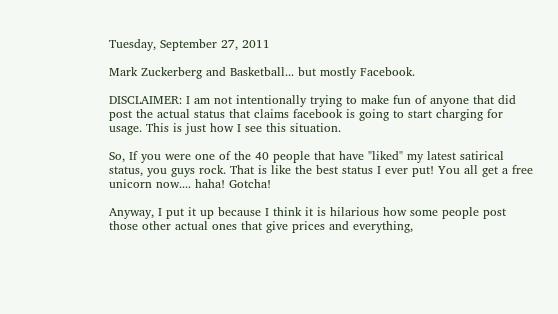Tuesday, September 27, 2011

Mark Zuckerberg and Basketball... but mostly Facebook.

DISCLAIMER: I am not intentionally trying to make fun of anyone that did post the actual status that claims facebook is going to start charging for usage. This is just how I see this situation.

So, If you were one of the 40 people that have "liked" my latest satirical status, you guys rock. That is like the best status I ever put! You all get a free unicorn now.... haha! Gotcha!

Anyway, I put it up because I think it is hilarious how some people post those other actual ones that give prices and everything,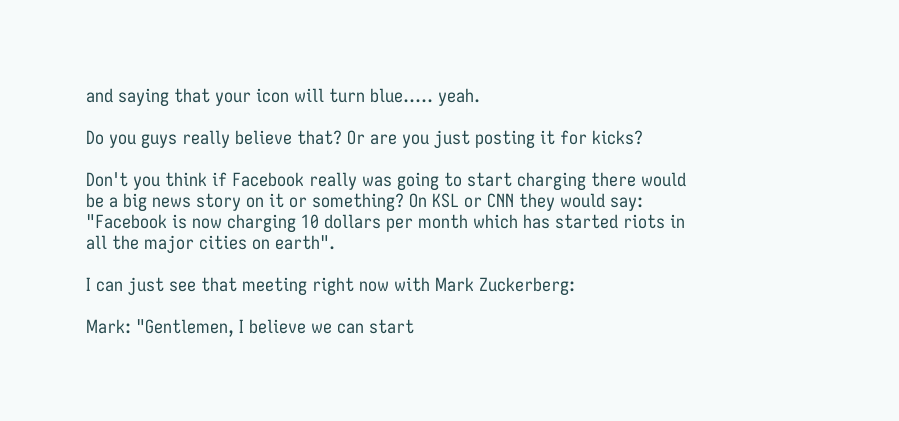and saying that your icon will turn blue..... yeah.

Do you guys really believe that? Or are you just posting it for kicks?

Don't you think if Facebook really was going to start charging there would be a big news story on it or something? On KSL or CNN they would say: "Facebook is now charging 10 dollars per month which has started riots in all the major cities on earth".

I can just see that meeting right now with Mark Zuckerberg:

Mark: "Gentlemen, I believe we can start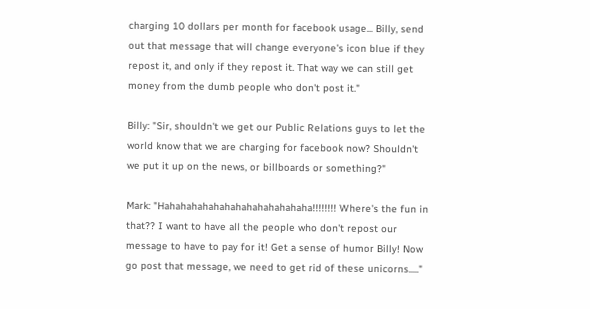charging 10 dollars per month for facebook usage... Billy, send out that message that will change everyone's icon blue if they repost it, and only if they repost it. That way we can still get money from the dumb people who don't post it."

Billy: "Sir, shouldn't we get our Public Relations guys to let the world know that we are charging for facebook now? Shouldn't we put it up on the news, or billboards or something?"

Mark: "Hahahahahahahahahahahahahaha!!!!!!!! Where's the fun in that?? I want to have all the people who don't repost our message to have to pay for it! Get a sense of humor Billy! Now go post that message, we need to get rid of these unicorns....."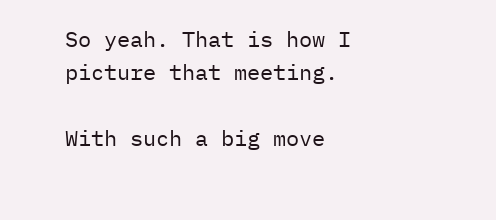So yeah. That is how I picture that meeting.

With such a big move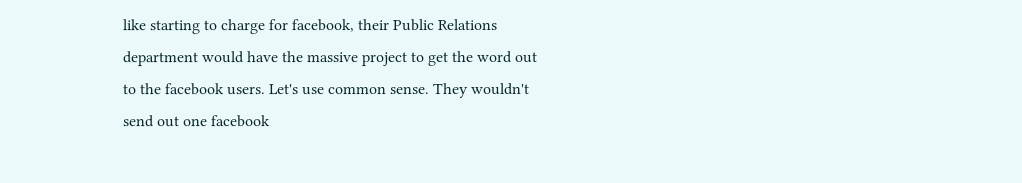like starting to charge for facebook, their Public Relations department would have the massive project to get the word out to the facebook users. Let's use common sense. They wouldn't send out one facebook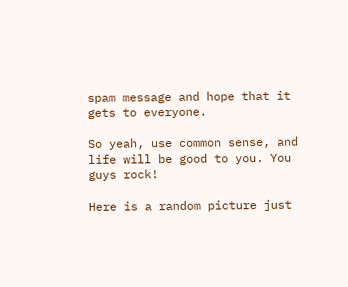spam message and hope that it gets to everyone.

So yeah, use common sense, and life will be good to you. You guys rock!

Here is a random picture just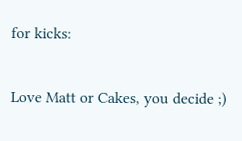for kicks:

Love Matt or Cakes, you decide ;)